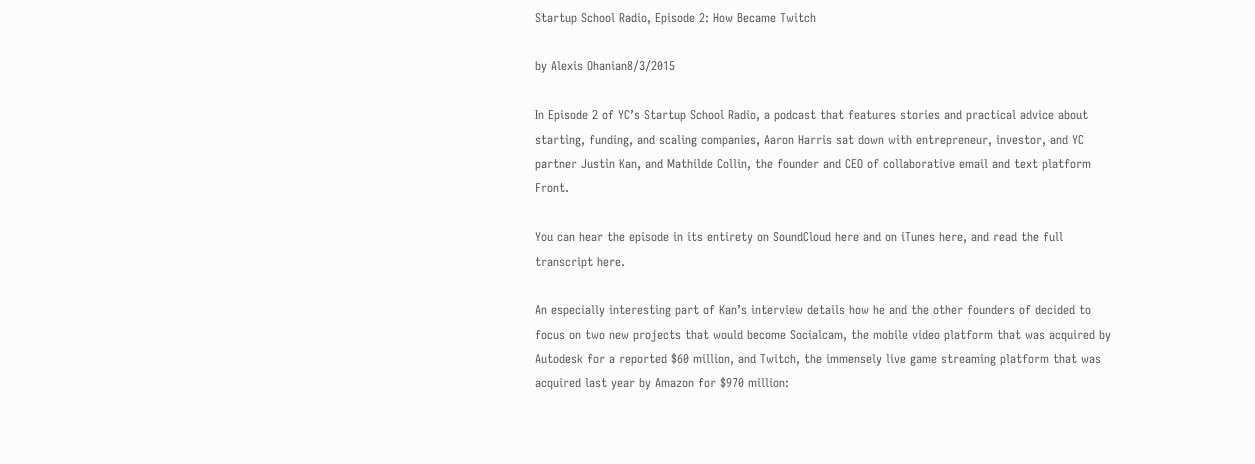Startup School Radio, Episode 2: How Became Twitch

by Alexis Ohanian8/3/2015

In Episode 2 of YC’s Startup School Radio, a podcast that features stories and practical advice about starting, funding, and scaling companies, Aaron Harris sat down with entrepreneur, investor, and YC partner Justin Kan, and Mathilde Collin, the founder and CEO of collaborative email and text platform Front.

You can hear the episode in its entirety on SoundCloud here and on iTunes here, and read the full transcript here.

An especially interesting part of Kan’s interview details how he and the other founders of decided to focus on two new projects that would become Socialcam, the mobile video platform that was acquired by Autodesk for a reported $60 million, and Twitch, the immensely live game streaming platform that was acquired last year by Amazon for $970 million: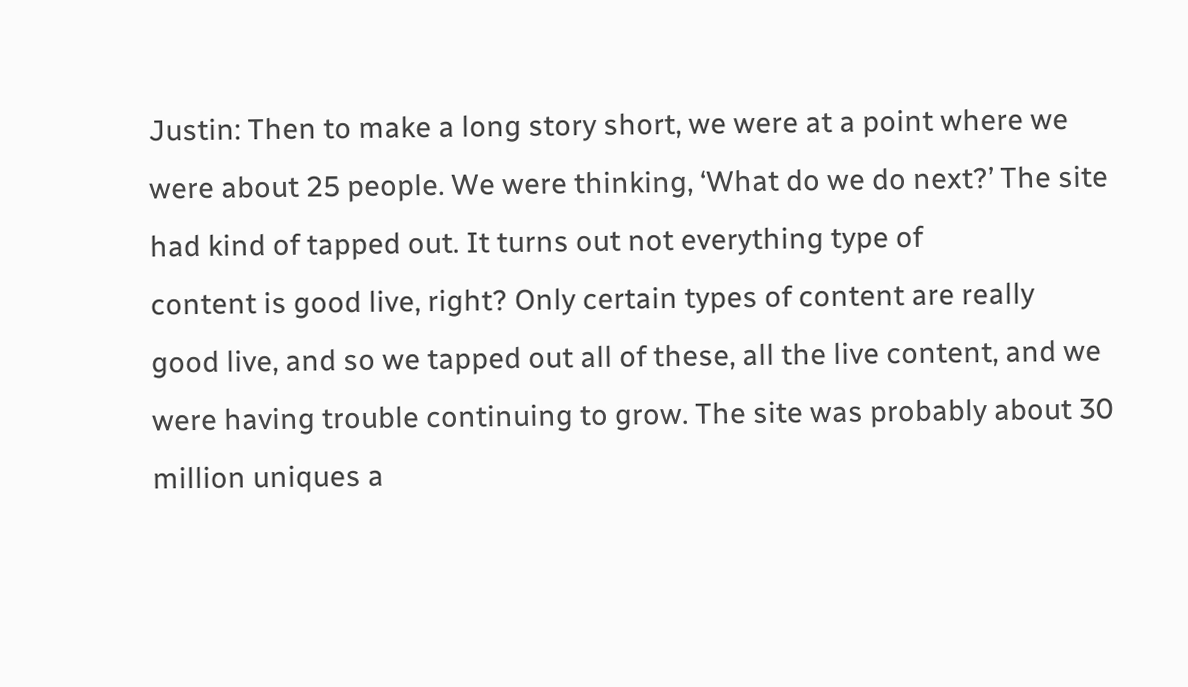Justin: Then to make a long story short, we were at a point where we were about 25 people. We were thinking, ‘What do we do next?’ The site had kind of tapped out. It turns out not everything type of
content is good live, right? Only certain types of content are really
good live, and so we tapped out all of these, all the live content, and we
were having trouble continuing to grow. The site was probably about 30
million uniques a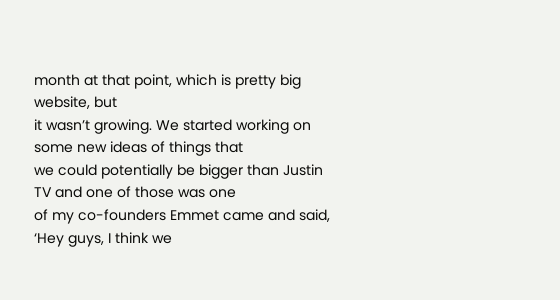month at that point, which is pretty big website, but
it wasn’t growing. We started working on some new ideas of things that
we could potentially be bigger than Justin TV and one of those was one
of my co-founders Emmet came and said, ‘Hey guys, I think we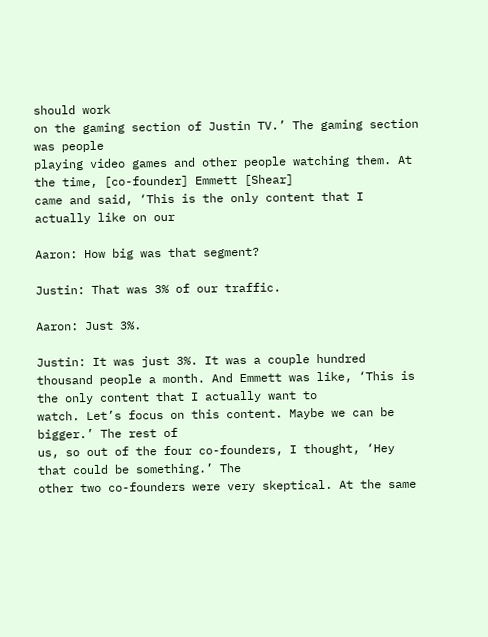should work
on the gaming section of Justin TV.’ The gaming section was people
playing video games and other people watching them. At the time, [co-founder] Emmett [Shear]
came and said, ‘This is the only content that I actually like on our

Aaron: How big was that segment?

Justin: That was 3% of our traffic.

Aaron: Just 3%.

Justin: It was just 3%. It was a couple hundred thousand people a month. And Emmett was like, ‘This is the only content that I actually want to
watch. Let’s focus on this content. Maybe we can be bigger.’ The rest of
us, so out of the four co-founders, I thought, ‘Hey that could be something.’ The
other two co-founders were very skeptical. At the same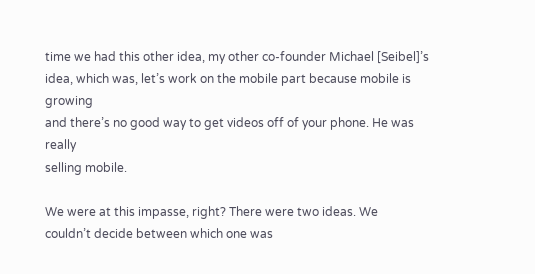time we had this other idea, my other co-founder Michael [Seibel]’s
idea, which was, let’s work on the mobile part because mobile is growing
and there’s no good way to get videos off of your phone. He was really
selling mobile.

We were at this impasse, right? There were two ideas. We
couldn’t decide between which one was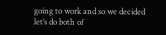going to work and so we decided
let’s do both of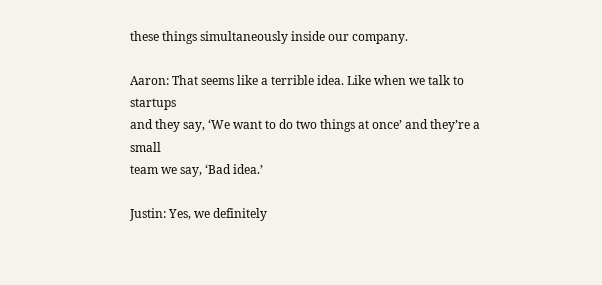these things simultaneously inside our company.

Aaron: That seems like a terrible idea. Like when we talk to startups
and they say, ‘We want to do two things at once’ and they’re a small
team we say, ‘Bad idea.’

Justin: Yes, we definitely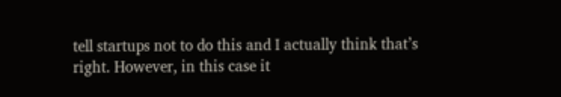tell startups not to do this and I actually think that’s right. However, in this case it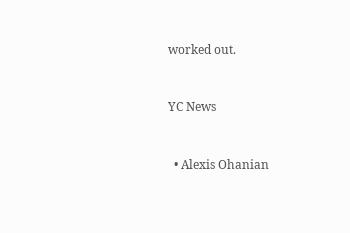worked out.


YC News


  • Alexis Ohanian